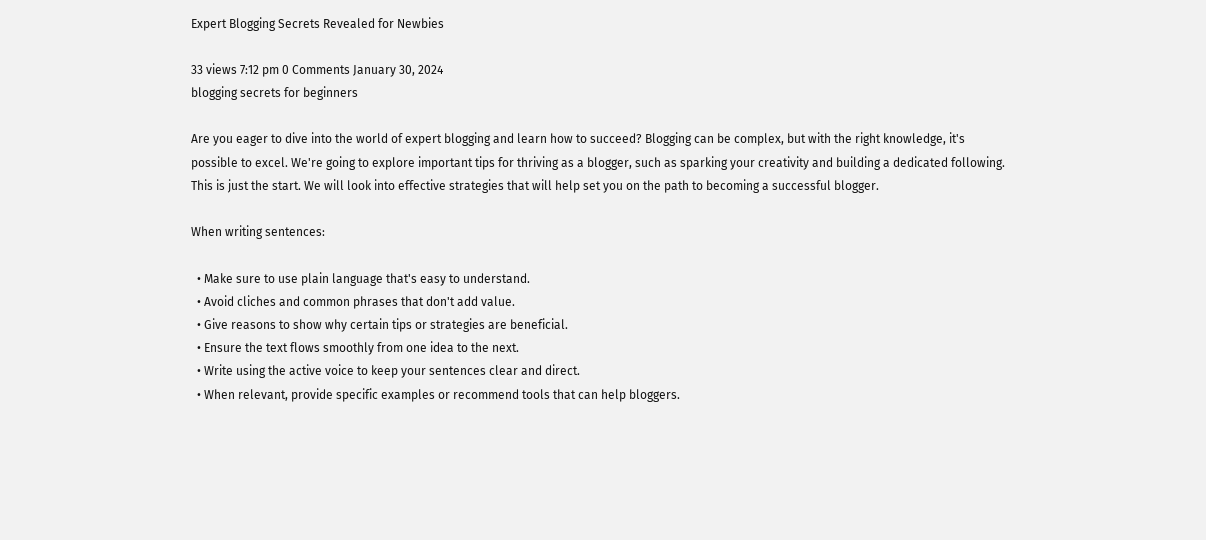Expert Blogging Secrets Revealed for Newbies

33 views 7:12 pm 0 Comments January 30, 2024
blogging secrets for beginners

Are you eager to dive into the world of expert blogging and learn how to succeed? Blogging can be complex, but with the right knowledge, it's possible to excel. We're going to explore important tips for thriving as a blogger, such as sparking your creativity and building a dedicated following. This is just the start. We will look into effective strategies that will help set you on the path to becoming a successful blogger.

When writing sentences:

  • Make sure to use plain language that's easy to understand.
  • Avoid cliches and common phrases that don't add value.
  • Give reasons to show why certain tips or strategies are beneficial.
  • Ensure the text flows smoothly from one idea to the next.
  • Write using the active voice to keep your sentences clear and direct.
  • When relevant, provide specific examples or recommend tools that can help bloggers.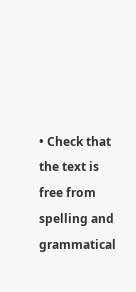• Check that the text is free from spelling and grammatical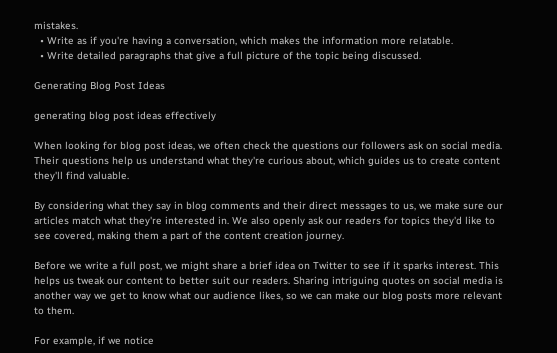mistakes.
  • Write as if you're having a conversation, which makes the information more relatable.
  • Write detailed paragraphs that give a full picture of the topic being discussed.

Generating Blog Post Ideas

generating blog post ideas effectively

When looking for blog post ideas, we often check the questions our followers ask on social media. Their questions help us understand what they're curious about, which guides us to create content they'll find valuable.

By considering what they say in blog comments and their direct messages to us, we make sure our articles match what they're interested in. We also openly ask our readers for topics they'd like to see covered, making them a part of the content creation journey.

Before we write a full post, we might share a brief idea on Twitter to see if it sparks interest. This helps us tweak our content to better suit our readers. Sharing intriguing quotes on social media is another way we get to know what our audience likes, so we can make our blog posts more relevant to them.

For example, if we notice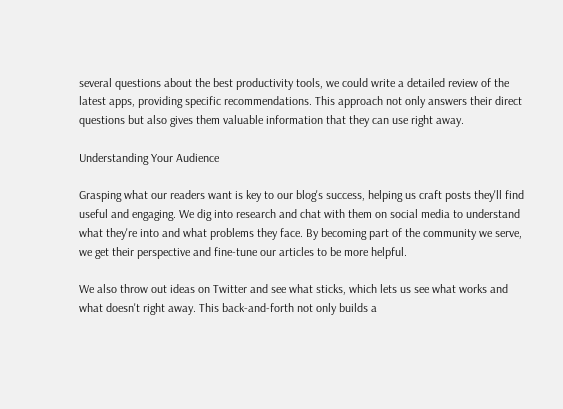several questions about the best productivity tools, we could write a detailed review of the latest apps, providing specific recommendations. This approach not only answers their direct questions but also gives them valuable information that they can use right away.

Understanding Your Audience

Grasping what our readers want is key to our blog's success, helping us craft posts they'll find useful and engaging. We dig into research and chat with them on social media to understand what they're into and what problems they face. By becoming part of the community we serve, we get their perspective and fine-tune our articles to be more helpful.

We also throw out ideas on Twitter and see what sticks, which lets us see what works and what doesn't right away. This back-and-forth not only builds a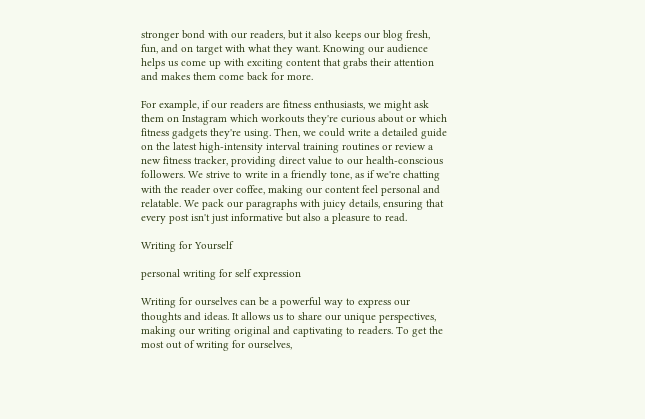stronger bond with our readers, but it also keeps our blog fresh, fun, and on target with what they want. Knowing our audience helps us come up with exciting content that grabs their attention and makes them come back for more.

For example, if our readers are fitness enthusiasts, we might ask them on Instagram which workouts they're curious about or which fitness gadgets they're using. Then, we could write a detailed guide on the latest high-intensity interval training routines or review a new fitness tracker, providing direct value to our health-conscious followers. We strive to write in a friendly tone, as if we're chatting with the reader over coffee, making our content feel personal and relatable. We pack our paragraphs with juicy details, ensuring that every post isn't just informative but also a pleasure to read.

Writing for Yourself

personal writing for self expression

Writing for ourselves can be a powerful way to express our thoughts and ideas. It allows us to share our unique perspectives, making our writing original and captivating to readers. To get the most out of writing for ourselves,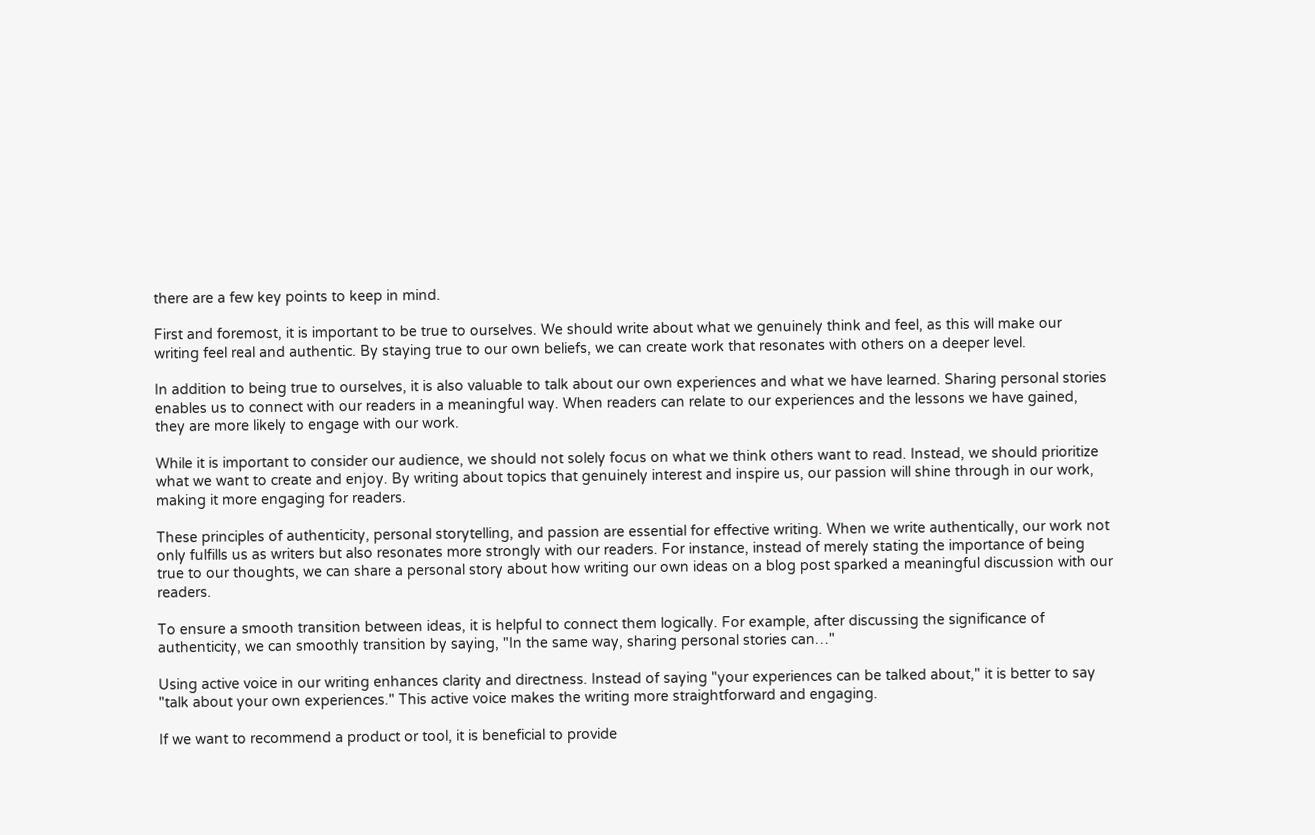there are a few key points to keep in mind.

First and foremost, it is important to be true to ourselves. We should write about what we genuinely think and feel, as this will make our writing feel real and authentic. By staying true to our own beliefs, we can create work that resonates with others on a deeper level.

In addition to being true to ourselves, it is also valuable to talk about our own experiences and what we have learned. Sharing personal stories enables us to connect with our readers in a meaningful way. When readers can relate to our experiences and the lessons we have gained, they are more likely to engage with our work.

While it is important to consider our audience, we should not solely focus on what we think others want to read. Instead, we should prioritize what we want to create and enjoy. By writing about topics that genuinely interest and inspire us, our passion will shine through in our work, making it more engaging for readers.

These principles of authenticity, personal storytelling, and passion are essential for effective writing. When we write authentically, our work not only fulfills us as writers but also resonates more strongly with our readers. For instance, instead of merely stating the importance of being true to our thoughts, we can share a personal story about how writing our own ideas on a blog post sparked a meaningful discussion with our readers.

To ensure a smooth transition between ideas, it is helpful to connect them logically. For example, after discussing the significance of authenticity, we can smoothly transition by saying, "In the same way, sharing personal stories can…"

Using active voice in our writing enhances clarity and directness. Instead of saying "your experiences can be talked about," it is better to say "talk about your own experiences." This active voice makes the writing more straightforward and engaging.

If we want to recommend a product or tool, it is beneficial to provide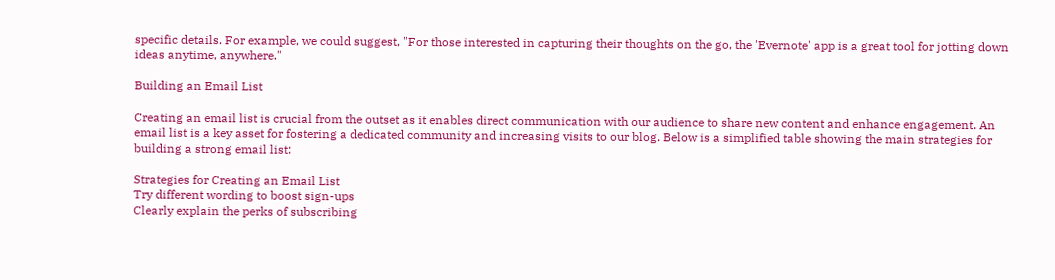specific details. For example, we could suggest, "For those interested in capturing their thoughts on the go, the 'Evernote' app is a great tool for jotting down ideas anytime, anywhere."

Building an Email List

Creating an email list is crucial from the outset as it enables direct communication with our audience to share new content and enhance engagement. An email list is a key asset for fostering a dedicated community and increasing visits to our blog. Below is a simplified table showing the main strategies for building a strong email list:

Strategies for Creating an Email List
Try different wording to boost sign-ups
Clearly explain the perks of subscribing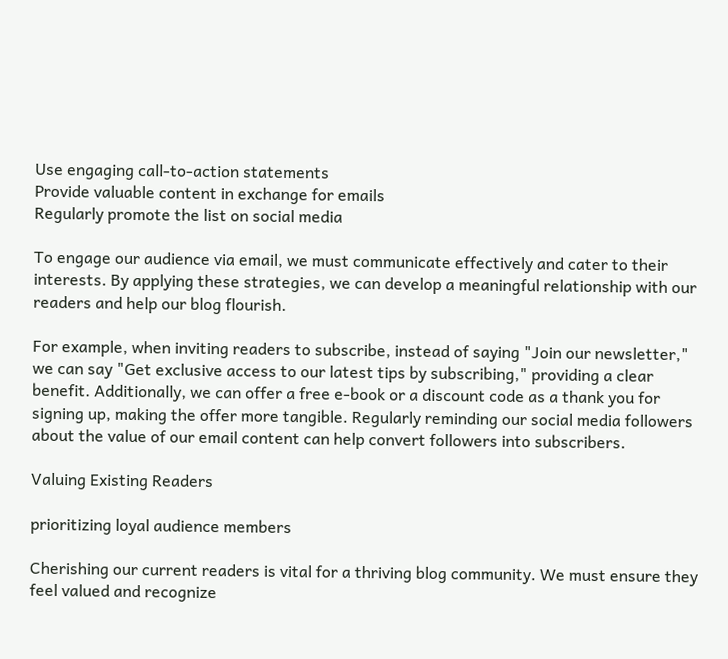Use engaging call-to-action statements
Provide valuable content in exchange for emails
Regularly promote the list on social media

To engage our audience via email, we must communicate effectively and cater to their interests. By applying these strategies, we can develop a meaningful relationship with our readers and help our blog flourish.

For example, when inviting readers to subscribe, instead of saying "Join our newsletter," we can say "Get exclusive access to our latest tips by subscribing," providing a clear benefit. Additionally, we can offer a free e-book or a discount code as a thank you for signing up, making the offer more tangible. Regularly reminding our social media followers about the value of our email content can help convert followers into subscribers.

Valuing Existing Readers

prioritizing loyal audience members

Cherishing our current readers is vital for a thriving blog community. We must ensure they feel valued and recognize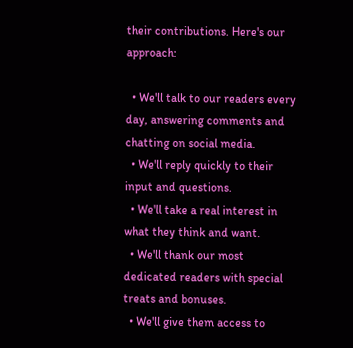their contributions. Here's our approach:

  • We'll talk to our readers every day, answering comments and chatting on social media.
  • We'll reply quickly to their input and questions.
  • We'll take a real interest in what they think and want.
  • We'll thank our most dedicated readers with special treats and bonuses.
  • We'll give them access to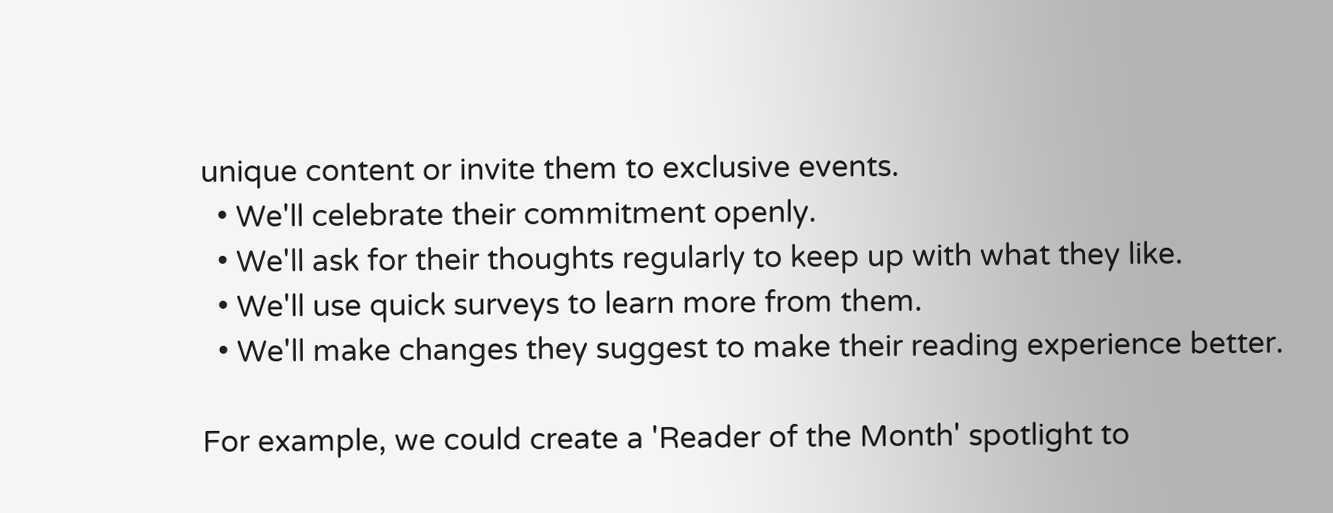unique content or invite them to exclusive events.
  • We'll celebrate their commitment openly.
  • We'll ask for their thoughts regularly to keep up with what they like.
  • We'll use quick surveys to learn more from them.
  • We'll make changes they suggest to make their reading experience better.

For example, we could create a 'Reader of the Month' spotlight to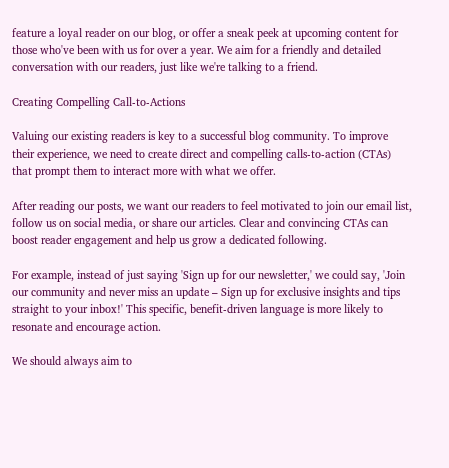feature a loyal reader on our blog, or offer a sneak peek at upcoming content for those who've been with us for over a year. We aim for a friendly and detailed conversation with our readers, just like we're talking to a friend.

Creating Compelling Call-to-Actions

Valuing our existing readers is key to a successful blog community. To improve their experience, we need to create direct and compelling calls-to-action (CTAs) that prompt them to interact more with what we offer.

After reading our posts, we want our readers to feel motivated to join our email list, follow us on social media, or share our articles. Clear and convincing CTAs can boost reader engagement and help us grow a dedicated following.

For example, instead of just saying 'Sign up for our newsletter,' we could say, 'Join our community and never miss an update – Sign up for exclusive insights and tips straight to your inbox!' This specific, benefit-driven language is more likely to resonate and encourage action.

We should always aim to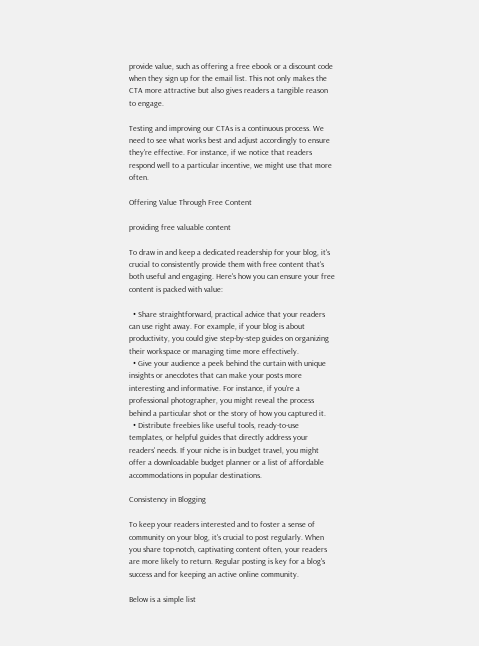provide value, such as offering a free ebook or a discount code when they sign up for the email list. This not only makes the CTA more attractive but also gives readers a tangible reason to engage.

Testing and improving our CTAs is a continuous process. We need to see what works best and adjust accordingly to ensure they're effective. For instance, if we notice that readers respond well to a particular incentive, we might use that more often.

Offering Value Through Free Content

providing free valuable content

To draw in and keep a dedicated readership for your blog, it's crucial to consistently provide them with free content that's both useful and engaging. Here's how you can ensure your free content is packed with value:

  • Share straightforward, practical advice that your readers can use right away. For example, if your blog is about productivity, you could give step-by-step guides on organizing their workspace or managing time more effectively.
  • Give your audience a peek behind the curtain with unique insights or anecdotes that can make your posts more interesting and informative. For instance, if you're a professional photographer, you might reveal the process behind a particular shot or the story of how you captured it.
  • Distribute freebies like useful tools, ready-to-use templates, or helpful guides that directly address your readers' needs. If your niche is in budget travel, you might offer a downloadable budget planner or a list of affordable accommodations in popular destinations.

Consistency in Blogging

To keep your readers interested and to foster a sense of community on your blog, it's crucial to post regularly. When you share top-notch, captivating content often, your readers are more likely to return. Regular posting is key for a blog's success and for keeping an active online community.

Below is a simple list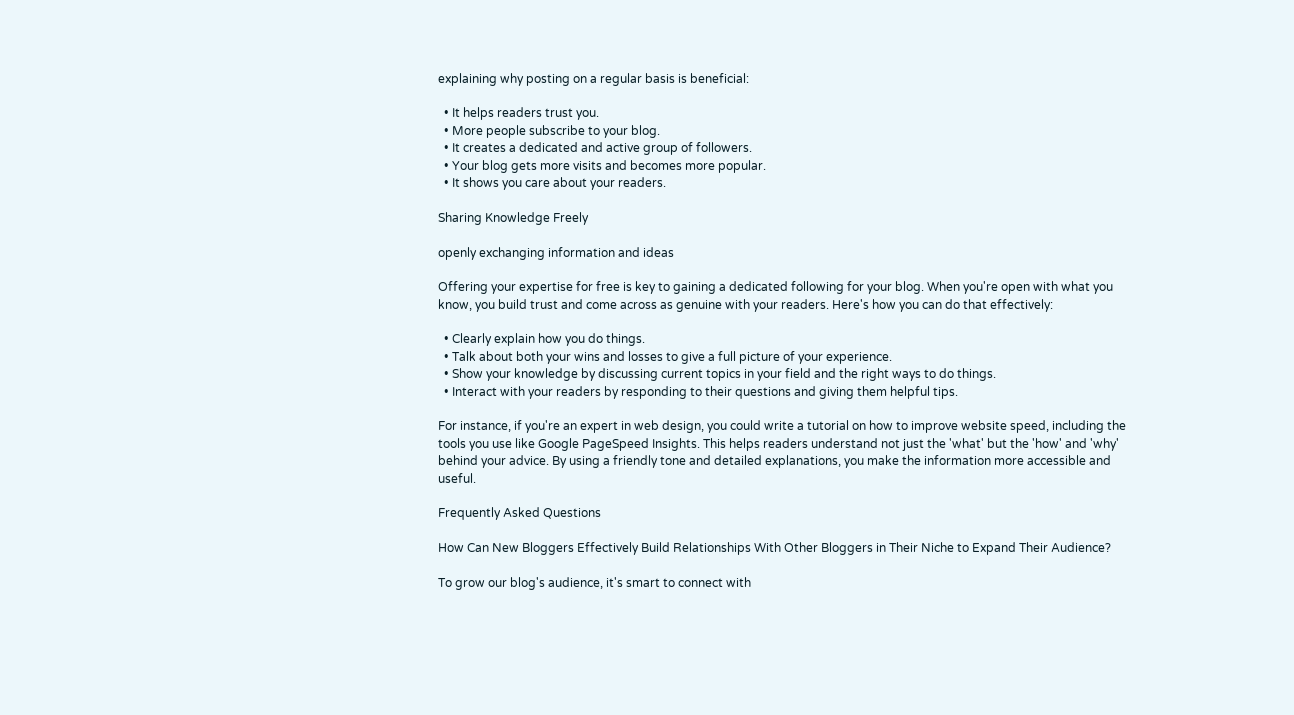explaining why posting on a regular basis is beneficial:

  • It helps readers trust you.
  • More people subscribe to your blog.
  • It creates a dedicated and active group of followers.
  • Your blog gets more visits and becomes more popular.
  • It shows you care about your readers.

Sharing Knowledge Freely

openly exchanging information and ideas

Offering your expertise for free is key to gaining a dedicated following for your blog. When you're open with what you know, you build trust and come across as genuine with your readers. Here's how you can do that effectively:

  • Clearly explain how you do things.
  • Talk about both your wins and losses to give a full picture of your experience.
  • Show your knowledge by discussing current topics in your field and the right ways to do things.
  • Interact with your readers by responding to their questions and giving them helpful tips.

For instance, if you're an expert in web design, you could write a tutorial on how to improve website speed, including the tools you use like Google PageSpeed Insights. This helps readers understand not just the 'what' but the 'how' and 'why' behind your advice. By using a friendly tone and detailed explanations, you make the information more accessible and useful.

Frequently Asked Questions

How Can New Bloggers Effectively Build Relationships With Other Bloggers in Their Niche to Expand Their Audience?

To grow our blog's audience, it's smart to connect with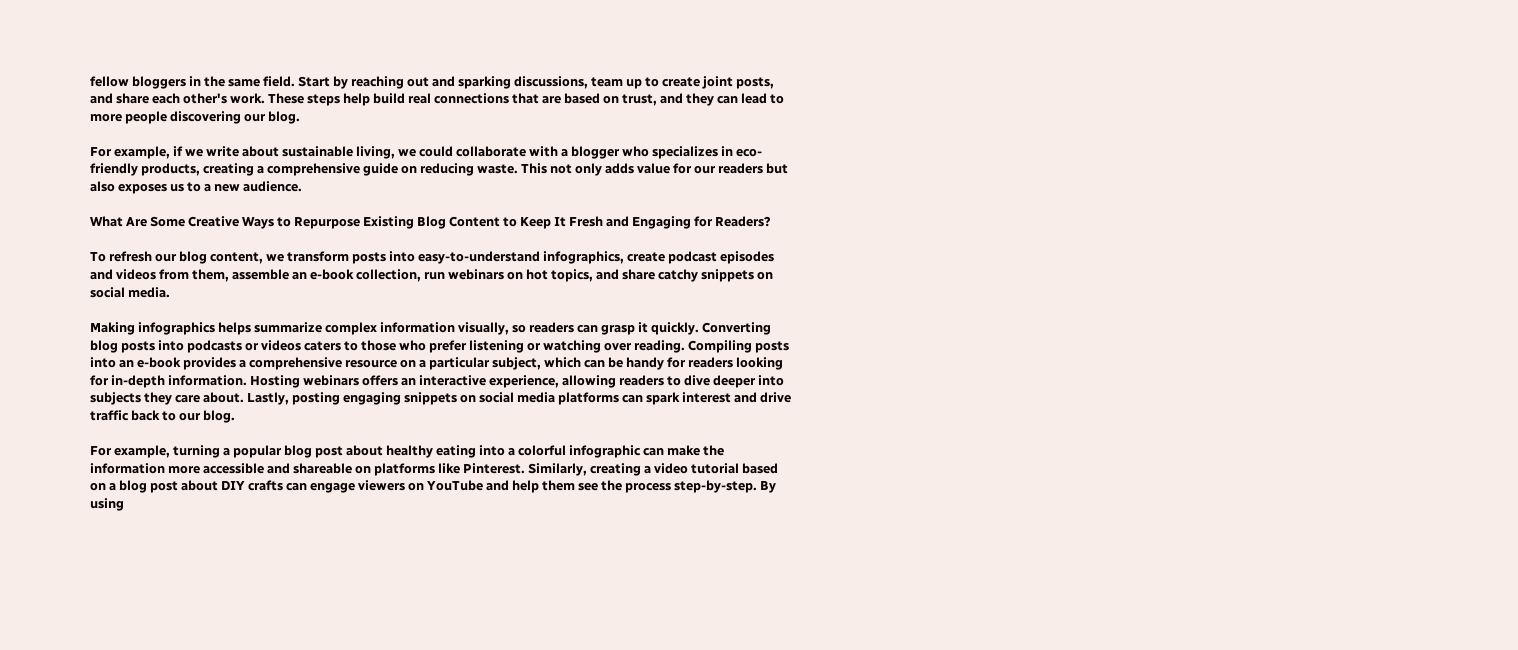fellow bloggers in the same field. Start by reaching out and sparking discussions, team up to create joint posts, and share each other's work. These steps help build real connections that are based on trust, and they can lead to more people discovering our blog.

For example, if we write about sustainable living, we could collaborate with a blogger who specializes in eco-friendly products, creating a comprehensive guide on reducing waste. This not only adds value for our readers but also exposes us to a new audience.

What Are Some Creative Ways to Repurpose Existing Blog Content to Keep It Fresh and Engaging for Readers?

To refresh our blog content, we transform posts into easy-to-understand infographics, create podcast episodes and videos from them, assemble an e-book collection, run webinars on hot topics, and share catchy snippets on social media.

Making infographics helps summarize complex information visually, so readers can grasp it quickly. Converting blog posts into podcasts or videos caters to those who prefer listening or watching over reading. Compiling posts into an e-book provides a comprehensive resource on a particular subject, which can be handy for readers looking for in-depth information. Hosting webinars offers an interactive experience, allowing readers to dive deeper into subjects they care about. Lastly, posting engaging snippets on social media platforms can spark interest and drive traffic back to our blog.

For example, turning a popular blog post about healthy eating into a colorful infographic can make the information more accessible and shareable on platforms like Pinterest. Similarly, creating a video tutorial based on a blog post about DIY crafts can engage viewers on YouTube and help them see the process step-by-step. By using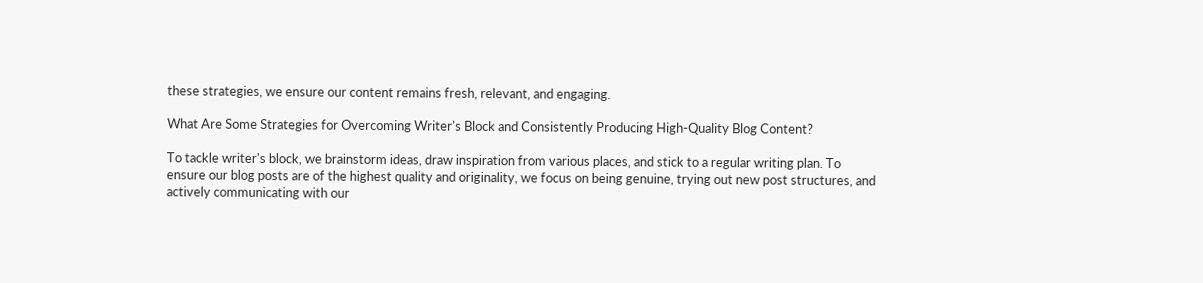these strategies, we ensure our content remains fresh, relevant, and engaging.

What Are Some Strategies for Overcoming Writer's Block and Consistently Producing High-Quality Blog Content?

To tackle writer's block, we brainstorm ideas, draw inspiration from various places, and stick to a regular writing plan. To ensure our blog posts are of the highest quality and originality, we focus on being genuine, trying out new post structures, and actively communicating with our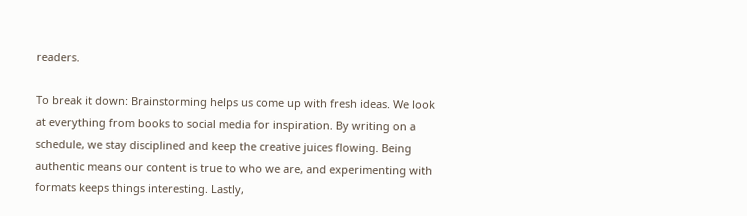readers.

To break it down: Brainstorming helps us come up with fresh ideas. We look at everything from books to social media for inspiration. By writing on a schedule, we stay disciplined and keep the creative juices flowing. Being authentic means our content is true to who we are, and experimenting with formats keeps things interesting. Lastly,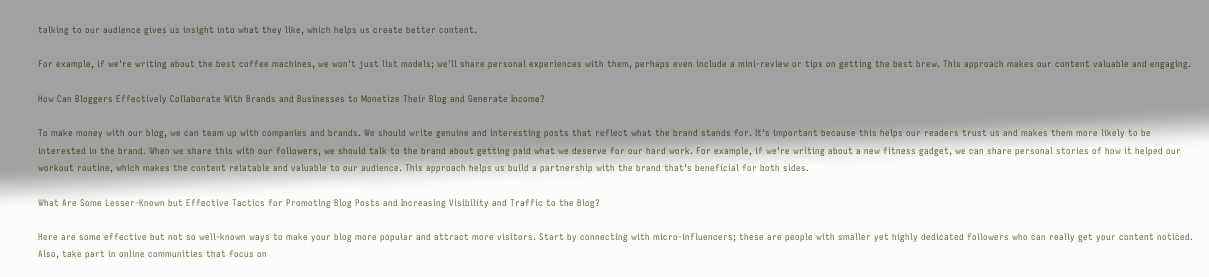talking to our audience gives us insight into what they like, which helps us create better content.

For example, if we're writing about the best coffee machines, we won't just list models; we'll share personal experiences with them, perhaps even include a mini-review or tips on getting the best brew. This approach makes our content valuable and engaging.

How Can Bloggers Effectively Collaborate With Brands and Businesses to Monetize Their Blog and Generate Income?

To make money with our blog, we can team up with companies and brands. We should write genuine and interesting posts that reflect what the brand stands for. It's important because this helps our readers trust us and makes them more likely to be interested in the brand. When we share this with our followers, we should talk to the brand about getting paid what we deserve for our hard work. For example, if we're writing about a new fitness gadget, we can share personal stories of how it helped our workout routine, which makes the content relatable and valuable to our audience. This approach helps us build a partnership with the brand that's beneficial for both sides.

What Are Some Lesser-Known but Effective Tactics for Promoting Blog Posts and Increasing Visibility and Traffic to the Blog?

Here are some effective but not so well-known ways to make your blog more popular and attract more visitors. Start by connecting with micro-influencers; these are people with smaller yet highly dedicated followers who can really get your content noticed. Also, take part in online communities that focus on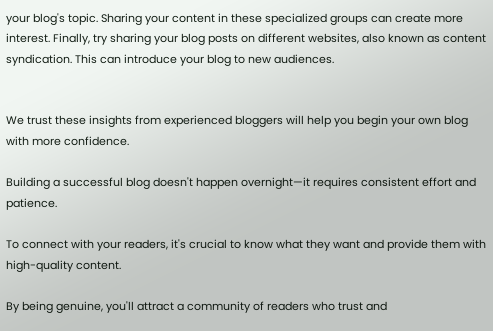your blog's topic. Sharing your content in these specialized groups can create more interest. Finally, try sharing your blog posts on different websites, also known as content syndication. This can introduce your blog to new audiences.


We trust these insights from experienced bloggers will help you begin your own blog with more confidence.

Building a successful blog doesn't happen overnight—it requires consistent effort and patience.

To connect with your readers, it's crucial to know what they want and provide them with high-quality content.

By being genuine, you'll attract a community of readers who trust and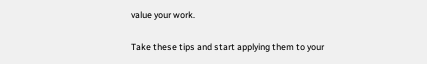value your work.

Take these tips and start applying them to your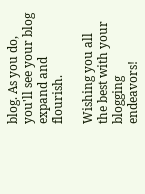blog. As you do, you'll see your blog expand and flourish.

Wishing you all the best with your blogging endeavors!